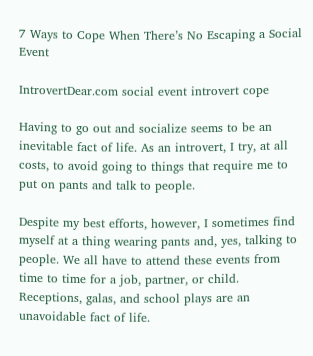7 Ways to Cope When There’s No Escaping a Social Event

IntrovertDear.com social event introvert cope

Having to go out and socialize seems to be an inevitable fact of life. As an introvert, I try, at all costs, to avoid going to things that require me to put on pants and talk to people.

Despite my best efforts, however, I sometimes find myself at a thing wearing pants and, yes, talking to people. We all have to attend these events from time to time for a job, partner, or child. Receptions, galas, and school plays are an unavoidable fact of life.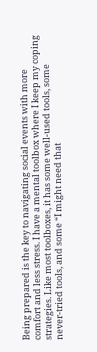Being prepared is the key to navigating social events with more comfort and less stress. I have a mental toolbox where I keep my coping strategies. Like most toolboxes, it has some well-used tools, some never-tried tools, and some “I might need that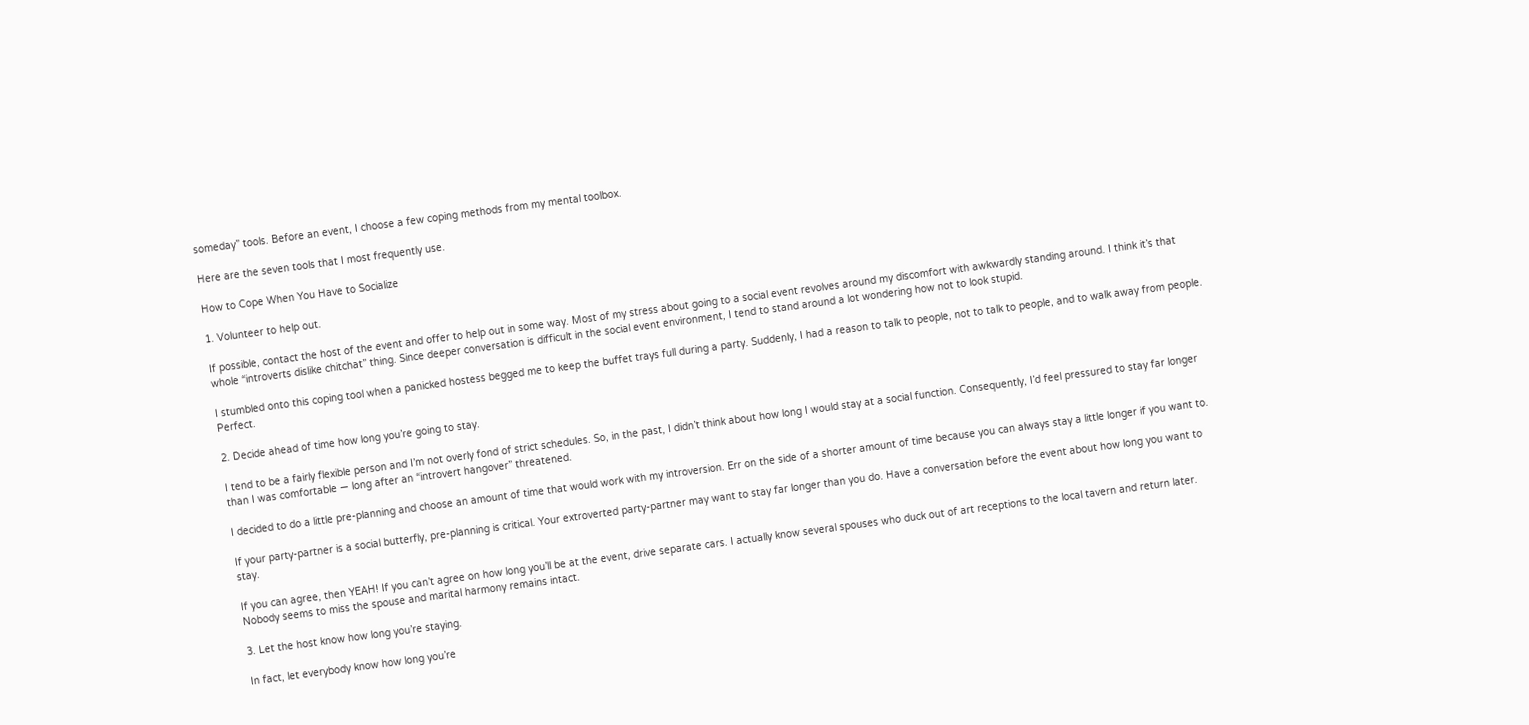someday” tools. Before an event, I choose a few coping methods from my mental toolbox.

Here are the seven tools that I most frequently use.

How to Cope When You Have to Socialize

1. Volunteer to help out.

If possible, contact the host of the event and offer to help out in some way. Most of my stress about going to a social event revolves around my discomfort with awkwardly standing around. I think it’s that whole “introverts dislike chitchat” thing. Since deeper conversation is difficult in the social event environment, I tend to stand around a lot wondering how not to look stupid.

I stumbled onto this coping tool when a panicked hostess begged me to keep the buffet trays full during a party. Suddenly, I had a reason to talk to people, not to talk to people, and to walk away from people. Perfect.

2. Decide ahead of time how long you’re going to stay.

I tend to be a fairly flexible person and I’m not overly fond of strict schedules. So, in the past, I didn’t think about how long I would stay at a social function. Consequently, I’d feel pressured to stay far longer than I was comfortable — long after an “introvert hangover” threatened.

I decided to do a little pre-planning and choose an amount of time that would work with my introversion. Err on the side of a shorter amount of time because you can always stay a little longer if you want to.

If your party-partner is a social butterfly, pre-planning is critical. Your extroverted party-partner may want to stay far longer than you do. Have a conversation before the event about how long you want to stay.

If you can agree, then YEAH! If you can’t agree on how long you’ll be at the event, drive separate cars. I actually know several spouses who duck out of art receptions to the local tavern and return later. Nobody seems to miss the spouse and marital harmony remains intact.

3. Let the host know how long you’re staying.

In fact, let everybody know how long you’re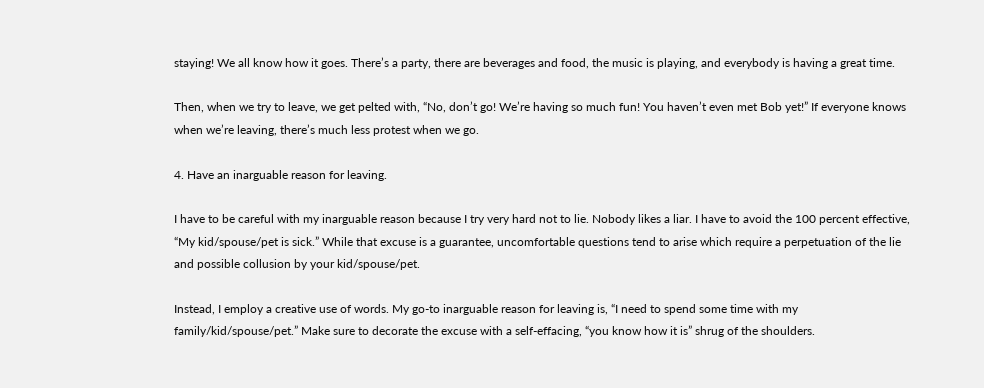staying! We all know how it goes. There’s a party, there are beverages and food, the music is playing, and everybody is having a great time.

Then, when we try to leave, we get pelted with, “No, don’t go! We’re having so much fun! You haven’t even met Bob yet!” If everyone knows when we’re leaving, there’s much less protest when we go.

4. Have an inarguable reason for leaving.

I have to be careful with my inarguable reason because I try very hard not to lie. Nobody likes a liar. I have to avoid the 100 percent effective, “My kid/spouse/pet is sick.” While that excuse is a guarantee, uncomfortable questions tend to arise which require a perpetuation of the lie and possible collusion by your kid/spouse/pet.

Instead, I employ a creative use of words. My go-to inarguable reason for leaving is, “I need to spend some time with my family/kid/spouse/pet.” Make sure to decorate the excuse with a self-effacing, “you know how it is” shrug of the shoulders.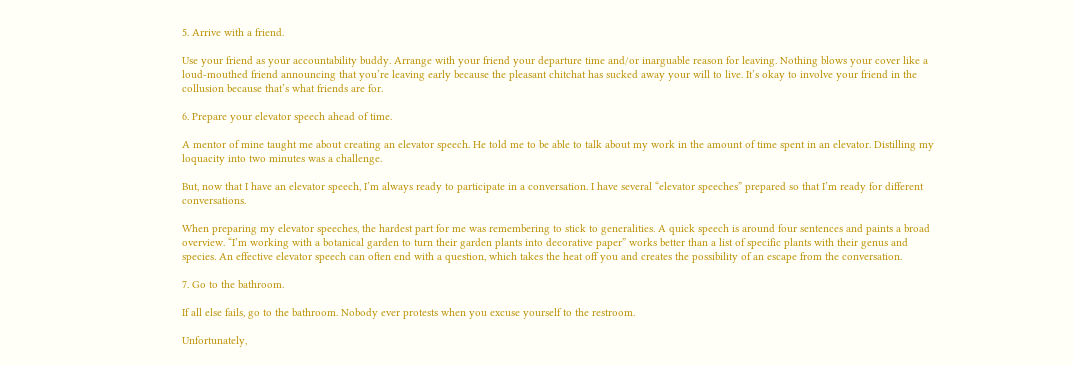5. Arrive with a friend.

Use your friend as your accountability buddy. Arrange with your friend your departure time and/or inarguable reason for leaving. Nothing blows your cover like a loud-mouthed friend announcing that you’re leaving early because the pleasant chitchat has sucked away your will to live. It’s okay to involve your friend in the collusion because that’s what friends are for.

6. Prepare your elevator speech ahead of time.

A mentor of mine taught me about creating an elevator speech. He told me to be able to talk about my work in the amount of time spent in an elevator. Distilling my loquacity into two minutes was a challenge.

But, now that I have an elevator speech, I’m always ready to participate in a conversation. I have several “elevator speeches” prepared so that I’m ready for different conversations.

When preparing my elevator speeches, the hardest part for me was remembering to stick to generalities. A quick speech is around four sentences and paints a broad overview. “I’m working with a botanical garden to turn their garden plants into decorative paper” works better than a list of specific plants with their genus and species. An effective elevator speech can often end with a question, which takes the heat off you and creates the possibility of an escape from the conversation.

7. Go to the bathroom.

If all else fails, go to the bathroom. Nobody ever protests when you excuse yourself to the restroom.

Unfortunately,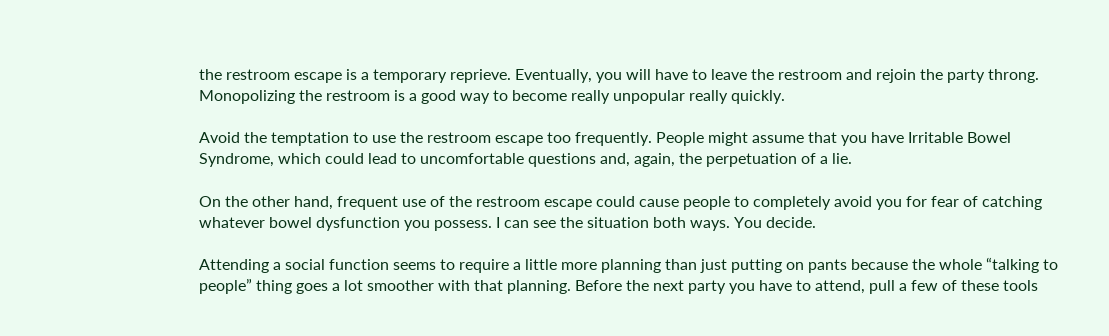the restroom escape is a temporary reprieve. Eventually, you will have to leave the restroom and rejoin the party throng. Monopolizing the restroom is a good way to become really unpopular really quickly.

Avoid the temptation to use the restroom escape too frequently. People might assume that you have Irritable Bowel Syndrome, which could lead to uncomfortable questions and, again, the perpetuation of a lie.

On the other hand, frequent use of the restroom escape could cause people to completely avoid you for fear of catching whatever bowel dysfunction you possess. I can see the situation both ways. You decide.

Attending a social function seems to require a little more planning than just putting on pants because the whole “talking to people” thing goes a lot smoother with that planning. Before the next party you have to attend, pull a few of these tools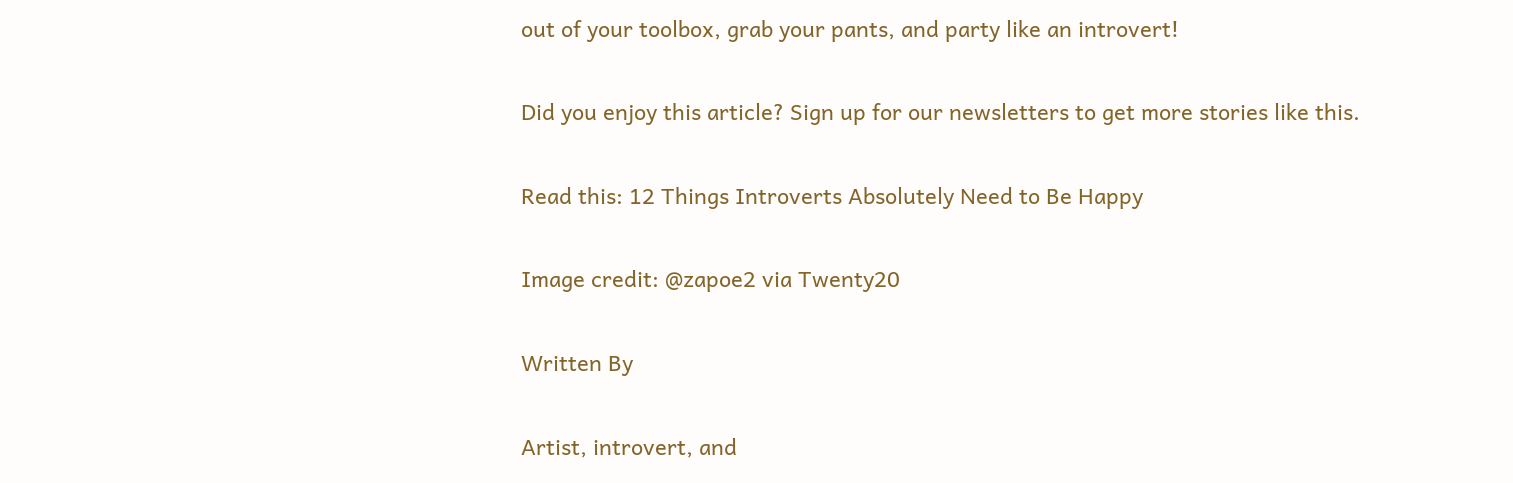out of your toolbox, grab your pants, and party like an introvert!

Did you enjoy this article? Sign up for our newsletters to get more stories like this.

Read this: 12 Things Introverts Absolutely Need to Be Happy

Image credit: @zapoe2 via Twenty20

Written By

Artist, introvert, and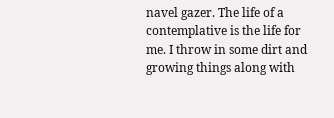navel gazer. The life of a contemplative is the life for me. I throw in some dirt and growing things along with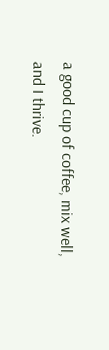a good cup of coffee, mix well, and I thrive.